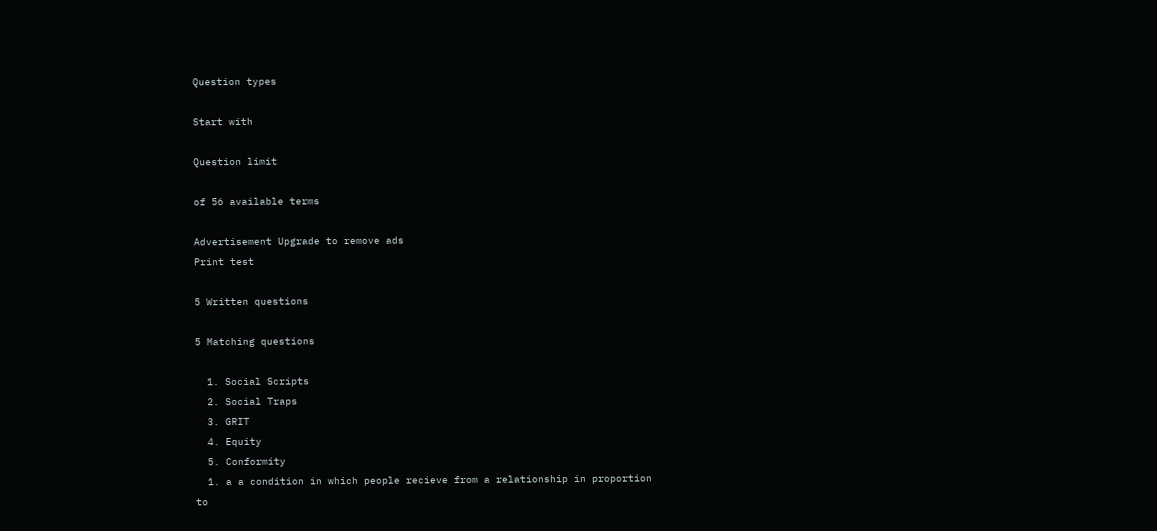Question types

Start with

Question limit

of 56 available terms

Advertisement Upgrade to remove ads
Print test

5 Written questions

5 Matching questions

  1. Social Scripts
  2. Social Traps
  3. GRIT
  4. Equity
  5. Conformity
  1. a a condition in which people recieve from a relationship in proportion to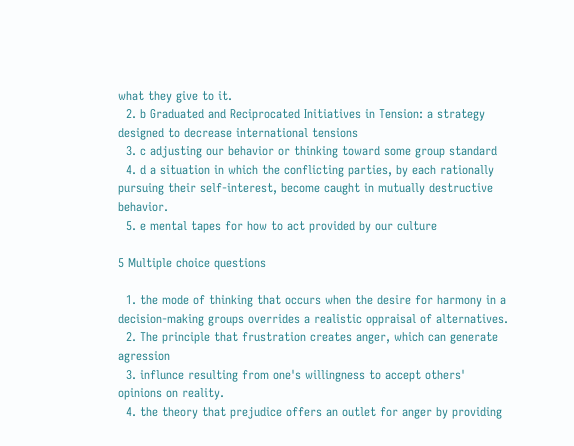what they give to it.
  2. b Graduated and Reciprocated Initiatives in Tension: a strategy designed to decrease international tensions
  3. c adjusting our behavior or thinking toward some group standard
  4. d a situation in which the conflicting parties, by each rationally pursuing their self-interest, become caught in mutually destructive behavior.
  5. e mental tapes for how to act provided by our culture

5 Multiple choice questions

  1. the mode of thinking that occurs when the desire for harmony in a decision-making groups overrides a realistic oppraisal of alternatives.
  2. The principle that frustration creates anger, which can generate agression
  3. influnce resulting from one's willingness to accept others' opinions on reality.
  4. the theory that prejudice offers an outlet for anger by providing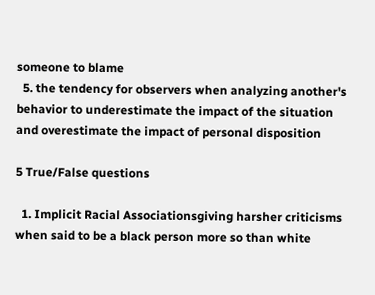someone to blame
  5. the tendency for observers when analyzing another's behavior to underestimate the impact of the situation and overestimate the impact of personal disposition

5 True/False questions

  1. Implicit Racial Associationsgiving harsher criticisms when said to be a black person more so than white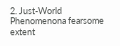2. Just-World Phenomenona fearsome extent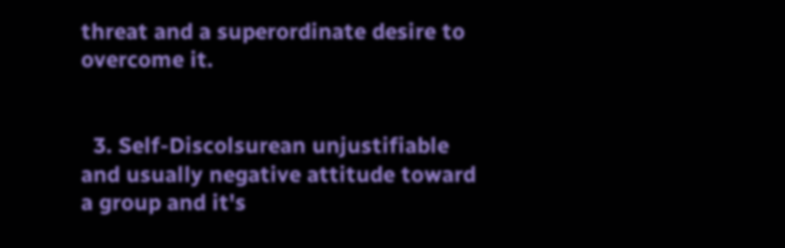threat and a superordinate desire to overcome it.


  3. Self-Discolsurean unjustifiable and usually negative attitude toward a group and it's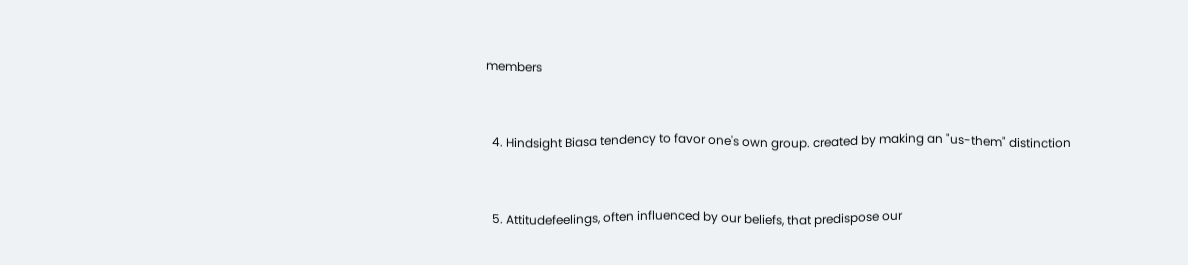members


  4. Hindsight Biasa tendency to favor one's own group. created by making an "us-them" distinction


  5. Attitudefeelings, often influenced by our beliefs, that predispose our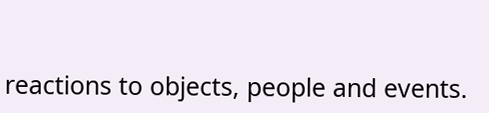reactions to objects, people and events.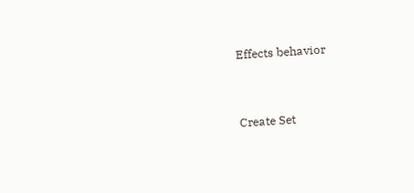Effects behavior


Create Set